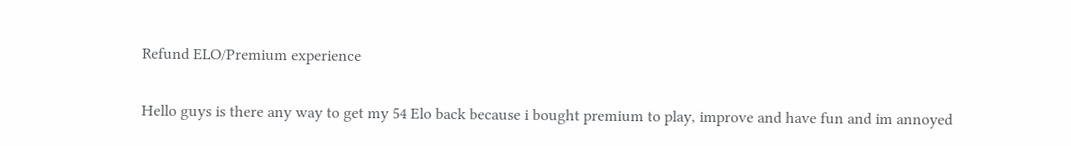Refund ELO/Premium experience


Hello guys is there any way to get my 54 Elo back because i bought premium to play, improve and have fun and im annoyed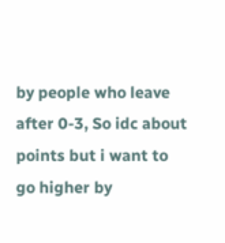by people who leave after 0-3, So idc about points but i want to go higher by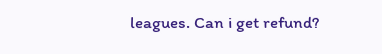leagues. Can i get refund?